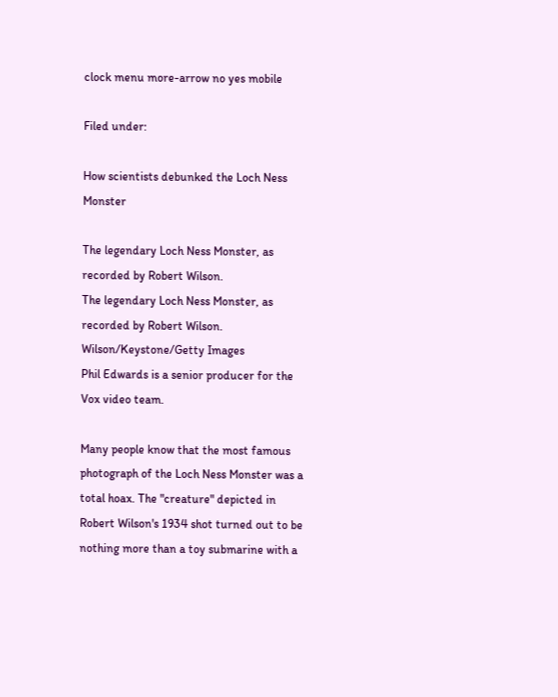clock menu more-arrow no yes mobile

Filed under:

How scientists debunked the Loch Ness Monster

The legendary Loch Ness Monster, as recorded by Robert Wilson.
The legendary Loch Ness Monster, as recorded by Robert Wilson.
Wilson/Keystone/Getty Images
Phil Edwards is a senior producer for the Vox video team.

Many people know that the most famous photograph of the Loch Ness Monster was a total hoax. The "creature" depicted in Robert Wilson's 1934 shot turned out to be nothing more than a toy submarine with a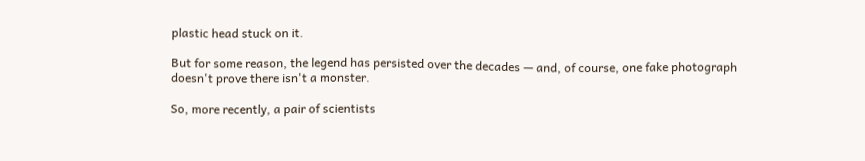plastic head stuck on it.

But for some reason, the legend has persisted over the decades — and, of course, one fake photograph doesn't prove there isn't a monster.

So, more recently, a pair of scientists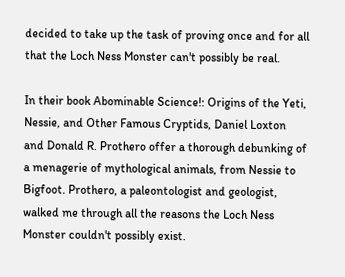decided to take up the task of proving once and for all that the Loch Ness Monster can't possibly be real.

In their book Abominable Science!: Origins of the Yeti, Nessie, and Other Famous Cryptids, Daniel Loxton and Donald R. Prothero offer a thorough debunking of a menagerie of mythological animals, from Nessie to Bigfoot. Prothero, a paleontologist and geologist, walked me through all the reasons the Loch Ness Monster couldn't possibly exist.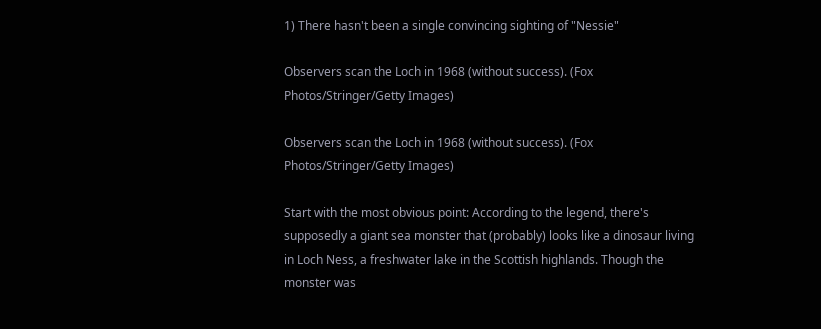1) There hasn't been a single convincing sighting of "Nessie"

Observers scan the Loch in 1968 (without success). (Fox Photos/Stringer/Getty Images)

Observers scan the Loch in 1968 (without success). (Fox Photos/Stringer/Getty Images)

Start with the most obvious point: According to the legend, there's supposedly a giant sea monster that (probably) looks like a dinosaur living in Loch Ness, a freshwater lake in the Scottish highlands. Though the monster was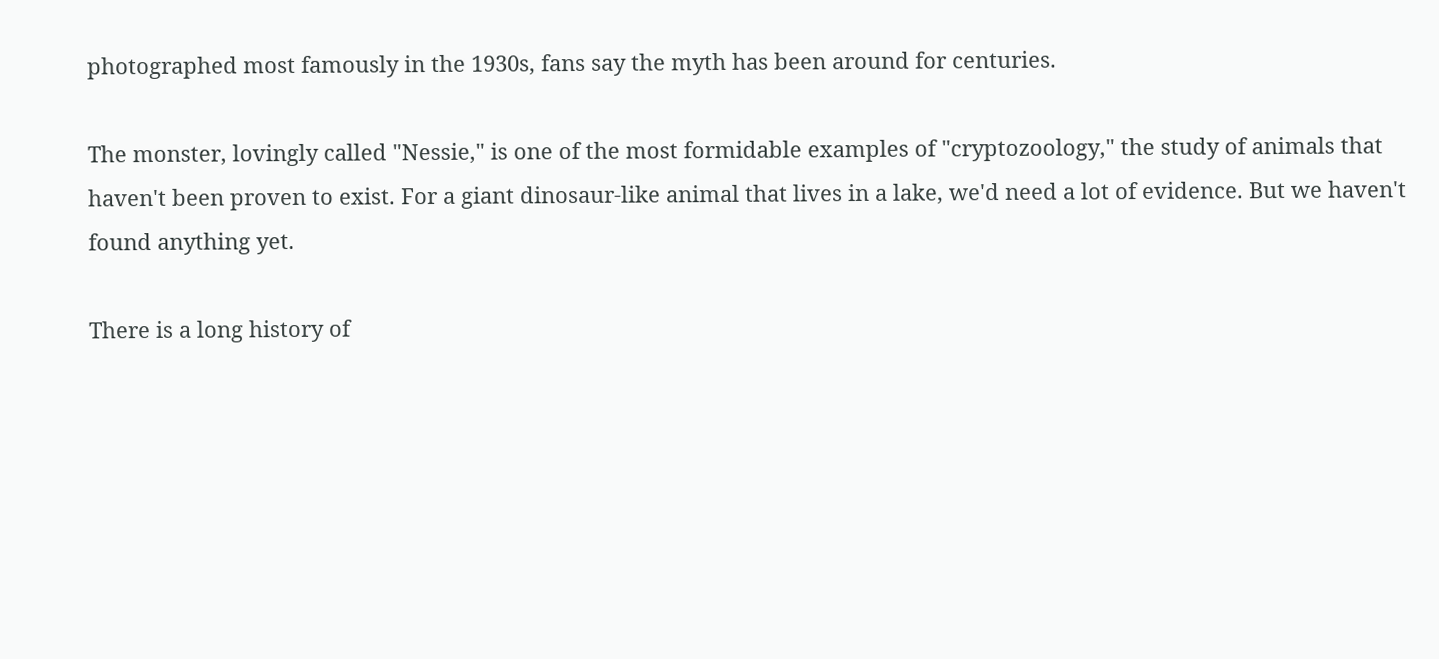photographed most famously in the 1930s, fans say the myth has been around for centuries.

The monster, lovingly called "Nessie," is one of the most formidable examples of "cryptozoology," the study of animals that haven't been proven to exist. For a giant dinosaur-like animal that lives in a lake, we'd need a lot of evidence. But we haven't found anything yet.

There is a long history of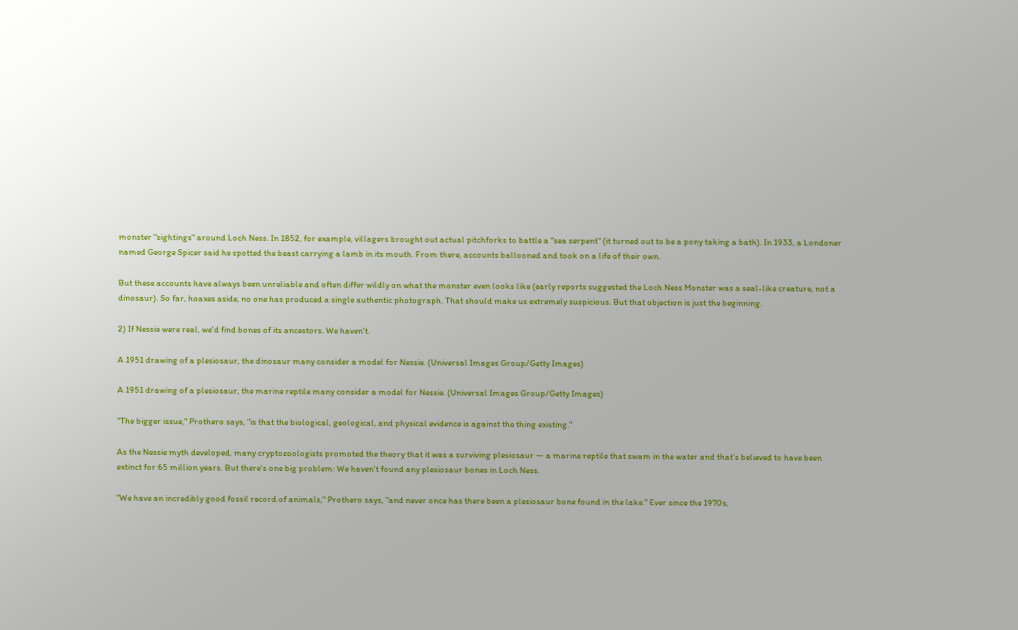monster "sightings" around Loch Ness. In 1852, for example, villagers brought out actual pitchforks to battle a "sea serpent" (it turned out to be a pony taking a bath). In 1933, a Londoner named George Spicer said he spotted the beast carrying a lamb in its mouth. From there, accounts ballooned and took on a life of their own.

But these accounts have always been unreliable and often differ wildly on what the monster even looks like (early reports suggested the Loch Ness Monster was a seal-like creature, not a dinosaur). So far, hoaxes aside, no one has produced a single authentic photograph. That should make us extremely suspicious. But that objection is just the beginning.

2) If Nessie were real, we'd find bones of its ancestors. We haven't.

A 1951 drawing of a plesiosaur, the dinosaur many consider a model for Nessie. (Universal Images Group/Getty Images)

A 1951 drawing of a plesiosaur, the marine reptile many consider a model for Nessie. (Universal Images Group/Getty Images)

"The bigger issue," Prothero says, "is that the biological, geological, and physical evidence is against the thing existing."

As the Nessie myth developed, many cryptozoologists promoted the theory that it was a surviving plesiosaur — a marine reptile that swam in the water and that's believed to have been extinct for 65 million years. But there's one big problem: We haven't found any plesiosaur bones in Loch Ness.

"We have an incredibly good fossil record of animals," Prothero says, "and never once has there been a plesiosaur bone found in the lake." Ever since the 1970s,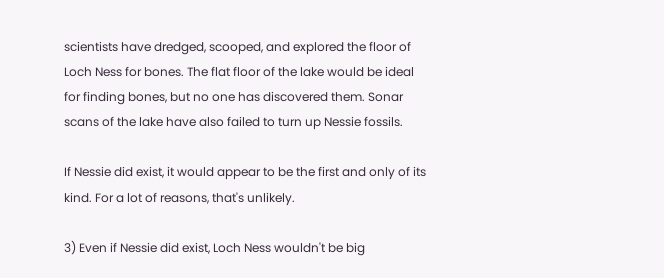scientists have dredged, scooped, and explored the floor of Loch Ness for bones. The flat floor of the lake would be ideal for finding bones, but no one has discovered them. Sonar scans of the lake have also failed to turn up Nessie fossils.

If Nessie did exist, it would appear to be the first and only of its kind. For a lot of reasons, that's unlikely.

3) Even if Nessie did exist, Loch Ness wouldn't be big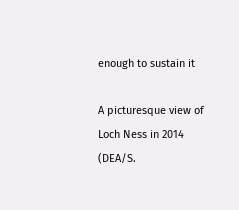enough to sustain it

A picturesque view of Loch Ness in 2014 (DEA/S.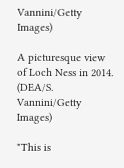Vannini/Getty Images)

A picturesque view of Loch Ness in 2014. (DEA/S. Vannini/Getty Images)

"This is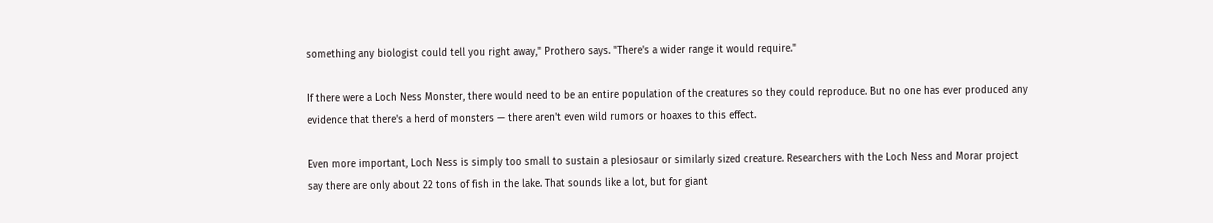something any biologist could tell you right away," Prothero says. "There's a wider range it would require."

If there were a Loch Ness Monster, there would need to be an entire population of the creatures so they could reproduce. But no one has ever produced any evidence that there's a herd of monsters — there aren't even wild rumors or hoaxes to this effect.

Even more important, Loch Ness is simply too small to sustain a plesiosaur or similarly sized creature. Researchers with the Loch Ness and Morar project say there are only about 22 tons of fish in the lake. That sounds like a lot, but for giant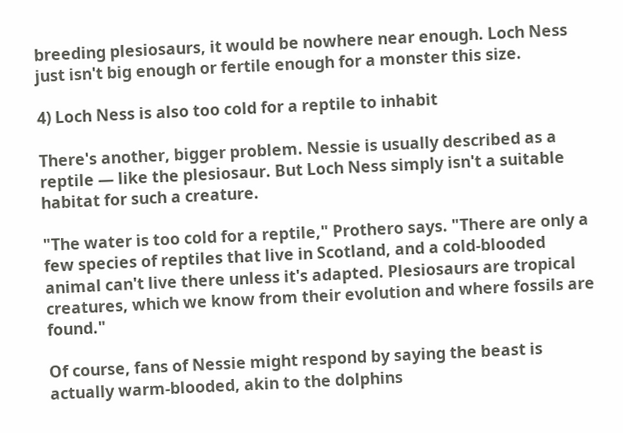breeding plesiosaurs, it would be nowhere near enough. Loch Ness just isn't big enough or fertile enough for a monster this size.

4) Loch Ness is also too cold for a reptile to inhabit

There's another, bigger problem. Nessie is usually described as a reptile — like the plesiosaur. But Loch Ness simply isn't a suitable habitat for such a creature.

"The water is too cold for a reptile," Prothero says. "There are only a few species of reptiles that live in Scotland, and a cold-blooded animal can't live there unless it's adapted. Plesiosaurs are tropical creatures, which we know from their evolution and where fossils are found."

Of course, fans of Nessie might respond by saying the beast is actually warm-blooded, akin to the dolphins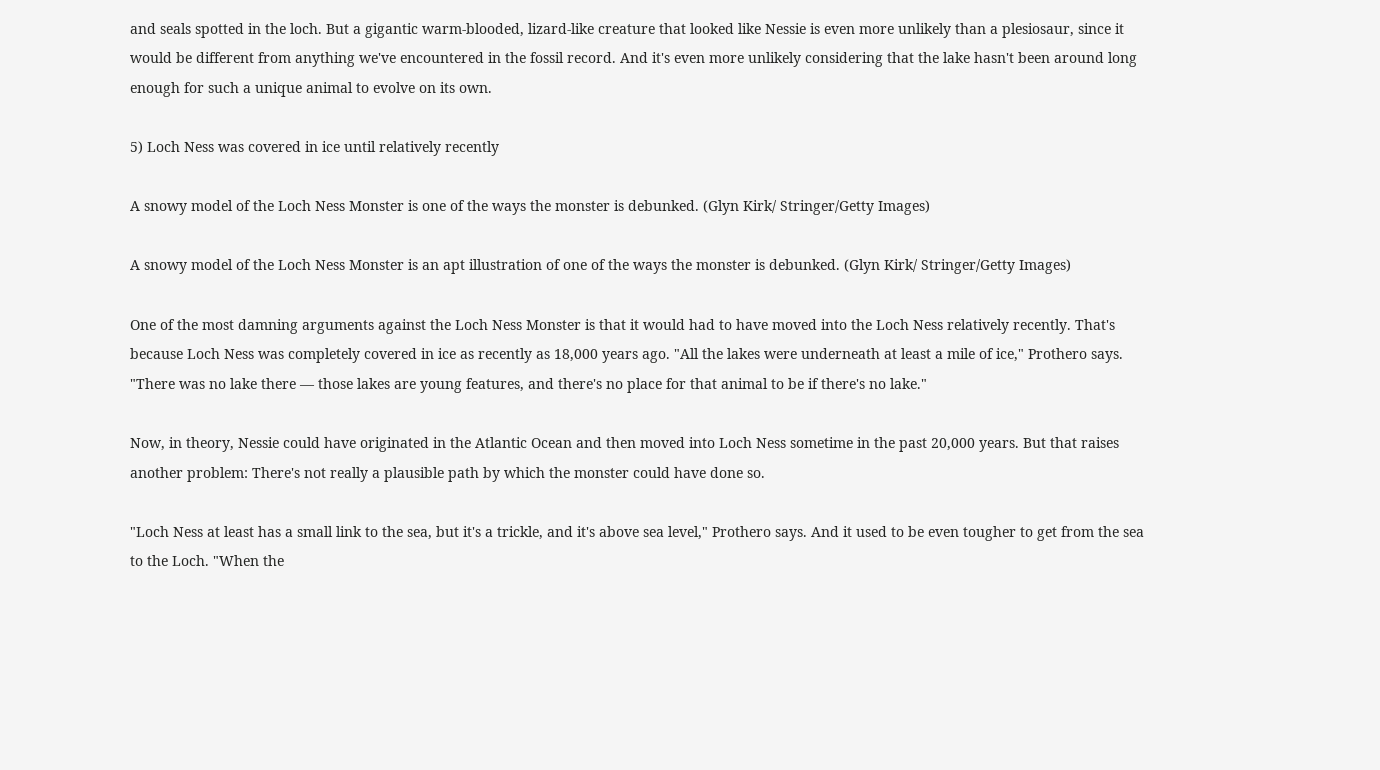and seals spotted in the loch. But a gigantic warm-blooded, lizard-like creature that looked like Nessie is even more unlikely than a plesiosaur, since it would be different from anything we've encountered in the fossil record. And it's even more unlikely considering that the lake hasn't been around long enough for such a unique animal to evolve on its own.

5) Loch Ness was covered in ice until relatively recently

A snowy model of the Loch Ness Monster is one of the ways the monster is debunked. (Glyn Kirk/ Stringer/Getty Images)

A snowy model of the Loch Ness Monster is an apt illustration of one of the ways the monster is debunked. (Glyn Kirk/ Stringer/Getty Images)

One of the most damning arguments against the Loch Ness Monster is that it would had to have moved into the Loch Ness relatively recently. That's because Loch Ness was completely covered in ice as recently as 18,000 years ago. "All the lakes were underneath at least a mile of ice," Prothero says. "There was no lake there — those lakes are young features, and there's no place for that animal to be if there's no lake."

Now, in theory, Nessie could have originated in the Atlantic Ocean and then moved into Loch Ness sometime in the past 20,000 years. But that raises another problem: There's not really a plausible path by which the monster could have done so.

"Loch Ness at least has a small link to the sea, but it's a trickle, and it's above sea level," Prothero says. And it used to be even tougher to get from the sea to the Loch. "When the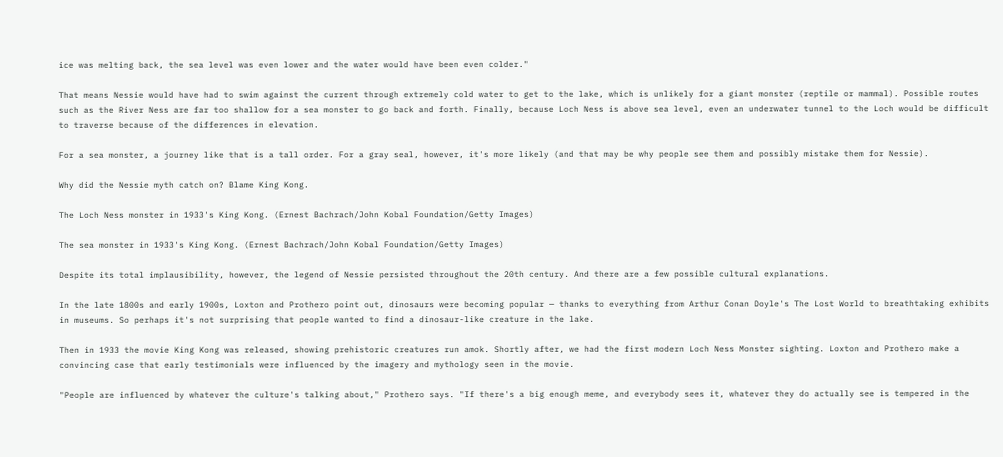ice was melting back, the sea level was even lower and the water would have been even colder."

That means Nessie would have had to swim against the current through extremely cold water to get to the lake, which is unlikely for a giant monster (reptile or mammal). Possible routes such as the River Ness are far too shallow for a sea monster to go back and forth. Finally, because Loch Ness is above sea level, even an underwater tunnel to the Loch would be difficult to traverse because of the differences in elevation.

For a sea monster, a journey like that is a tall order. For a gray seal, however, it's more likely (and that may be why people see them and possibly mistake them for Nessie).

Why did the Nessie myth catch on? Blame King Kong.

The Loch Ness monster in 1933's King Kong. (Ernest Bachrach/John Kobal Foundation/Getty Images)

The sea monster in 1933's King Kong. (Ernest Bachrach/John Kobal Foundation/Getty Images)

Despite its total implausibility, however, the legend of Nessie persisted throughout the 20th century. And there are a few possible cultural explanations.

In the late 1800s and early 1900s, Loxton and Prothero point out, dinosaurs were becoming popular — thanks to everything from Arthur Conan Doyle's The Lost World to breathtaking exhibits in museums. So perhaps it's not surprising that people wanted to find a dinosaur-like creature in the lake.

Then in 1933 the movie King Kong was released, showing prehistoric creatures run amok. Shortly after, we had the first modern Loch Ness Monster sighting. Loxton and Prothero make a convincing case that early testimonials were influenced by the imagery and mythology seen in the movie.

"People are influenced by whatever the culture's talking about," Prothero says. "If there's a big enough meme, and everybody sees it, whatever they do actually see is tempered in the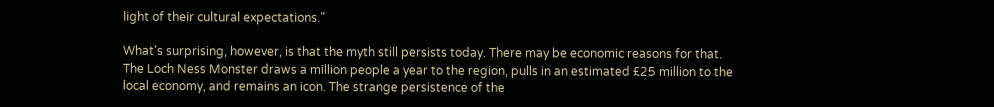light of their cultural expectations."

What's surprising, however, is that the myth still persists today. There may be economic reasons for that. The Loch Ness Monster draws a million people a year to the region, pulls in an estimated £25 million to the local economy, and remains an icon. The strange persistence of the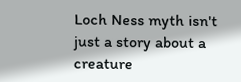Loch Ness myth isn't just a story about a creature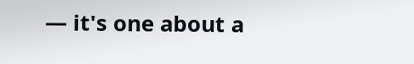— it's one about a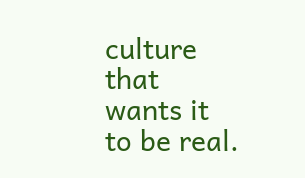culture that wants it to be real.